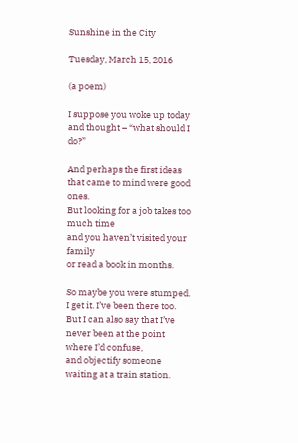Sunshine in the City

Tuesday, March 15, 2016

(a poem)

I suppose you woke up today
and thought – “what should I do?”

And perhaps the first ideas that came to mind were good ones.
But looking for a job takes too much time
and you haven’t visited your family
or read a book in months.

So maybe you were stumped.
I get it. I’ve been there too.
But I can also say that I’ve never been at the point
where I’d confuse,
and objectify someone
waiting at a train station.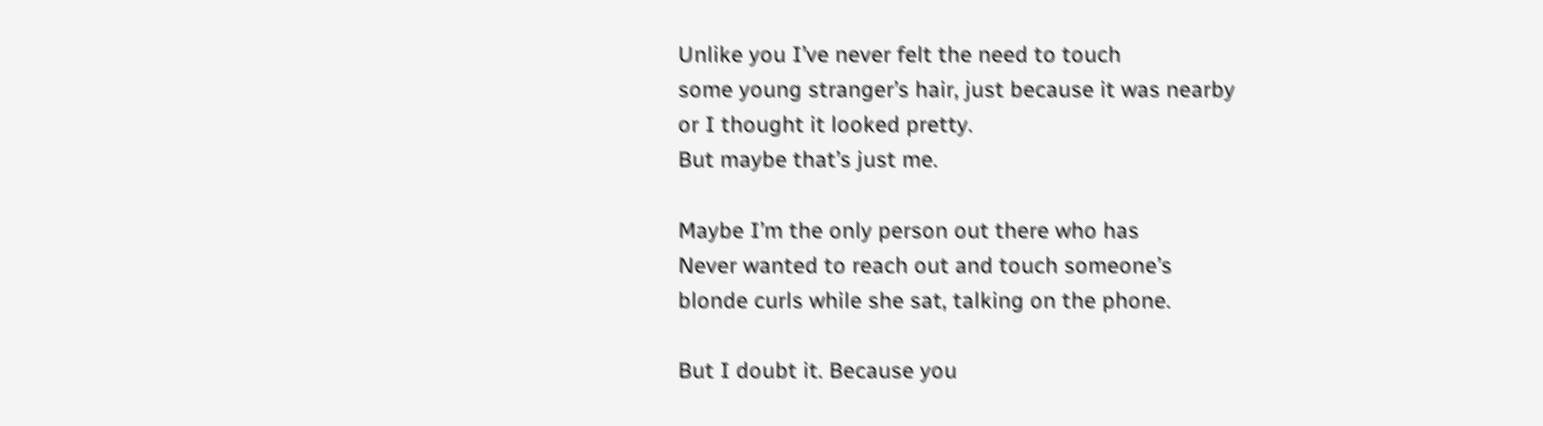Unlike you I’ve never felt the need to touch
some young stranger’s hair, just because it was nearby
or I thought it looked pretty.
But maybe that’s just me.

Maybe I’m the only person out there who has
Never wanted to reach out and touch someone’s
blonde curls while she sat, talking on the phone.

But I doubt it. Because you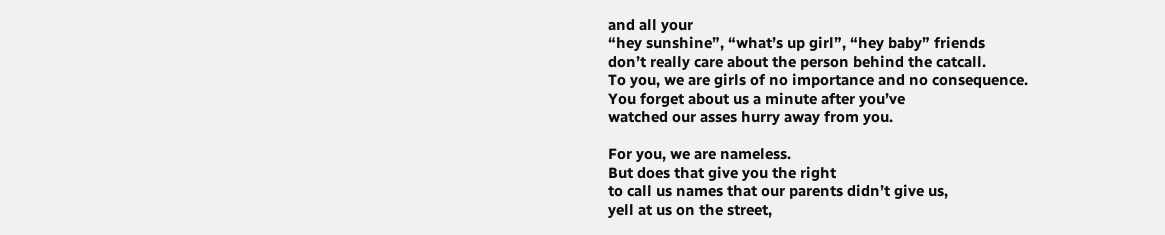and all your
“hey sunshine”, “what’s up girl”, “hey baby” friends
don’t really care about the person behind the catcall.
To you, we are girls of no importance and no consequence.
You forget about us a minute after you’ve
watched our asses hurry away from you.

For you, we are nameless.
But does that give you the right
to call us names that our parents didn’t give us,
yell at us on the street,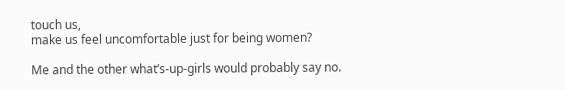touch us,
make us feel uncomfortable just for being women?

Me and the other what’s-up-girls would probably say no.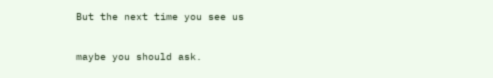But the next time you see us

maybe you should ask.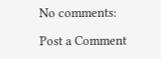No comments:

Post a Comment